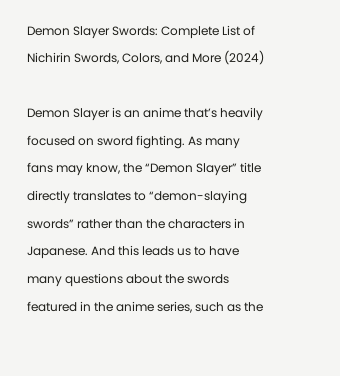Demon Slayer Swords: Complete List of Nichirin Swords, Colors, and More (2024)

Demon Slayer is an anime that’s heavily focused on sword fighting. As many fans may know, the “Demon Slayer” title directly translates to “demon-slaying swords” rather than the characters in Japanese. And this leads us to have many questions about the swords featured in the anime series, such as the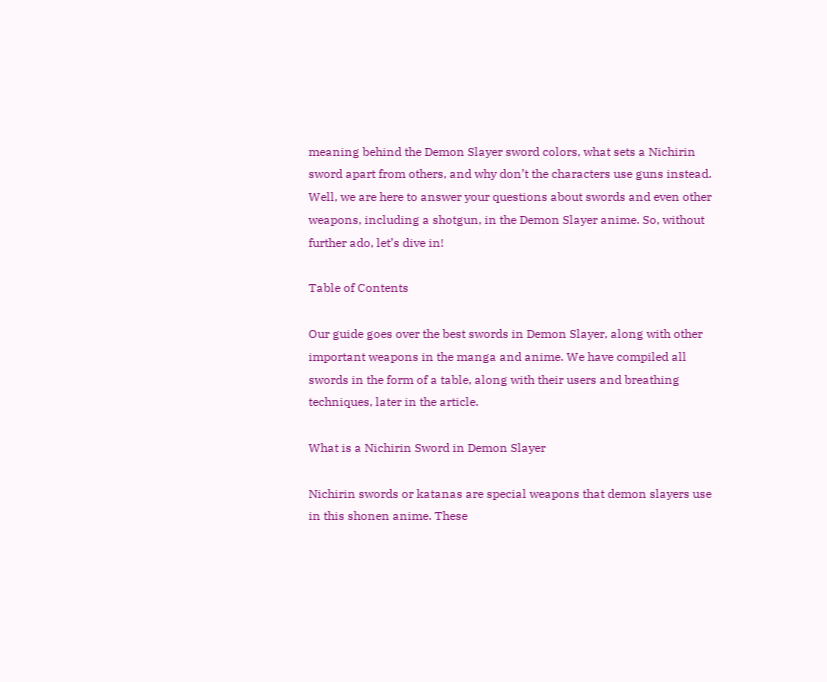meaning behind the Demon Slayer sword colors, what sets a Nichirin sword apart from others, and why don’t the characters use guns instead. Well, we are here to answer your questions about swords and even other weapons, including a shotgun, in the Demon Slayer anime. So, without further ado, let’s dive in!

Table of Contents

Our guide goes over the best swords in Demon Slayer, along with other important weapons in the manga and anime. We have compiled all swords in the form of a table, along with their users and breathing techniques, later in the article.

What is a Nichirin Sword in Demon Slayer

Nichirin swords or katanas are special weapons that demon slayers use in this shonen anime. These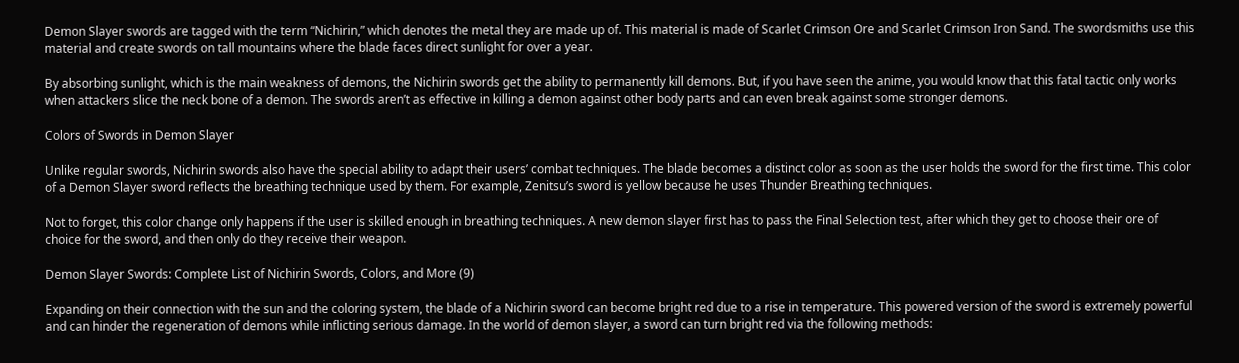Demon Slayer swords are tagged with the term “Nichirin,” which denotes the metal they are made up of. This material is made of Scarlet Crimson Ore and Scarlet Crimson Iron Sand. The swordsmiths use this material and create swords on tall mountains where the blade faces direct sunlight for over a year.

By absorbing sunlight, which is the main weakness of demons, the Nichirin swords get the ability to permanently kill demons. But, if you have seen the anime, you would know that this fatal tactic only works when attackers slice the neck bone of a demon. The swords aren’t as effective in killing a demon against other body parts and can even break against some stronger demons.

Colors of Swords in Demon Slayer

Unlike regular swords, Nichirin swords also have the special ability to adapt their users’ combat techniques. The blade becomes a distinct color as soon as the user holds the sword for the first time. This color of a Demon Slayer sword reflects the breathing technique used by them. For example, Zenitsu’s sword is yellow because he uses Thunder Breathing techniques.

Not to forget, this color change only happens if the user is skilled enough in breathing techniques. A new demon slayer first has to pass the Final Selection test, after which they get to choose their ore of choice for the sword, and then only do they receive their weapon.

Demon Slayer Swords: Complete List of Nichirin Swords, Colors, and More (9)

Expanding on their connection with the sun and the coloring system, the blade of a Nichirin sword can become bright red due to a rise in temperature. This powered version of the sword is extremely powerful and can hinder the regeneration of demons while inflicting serious damage. In the world of demon slayer, a sword can turn bright red via the following methods: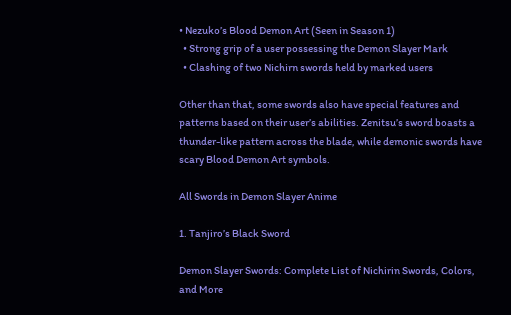• Nezuko’s Blood Demon Art (Seen in Season 1)
  • Strong grip of a user possessing the Demon Slayer Mark
  • Clashing of two Nichirn swords held by marked users

Other than that, some swords also have special features and patterns based on their user’s abilities. Zenitsu’s sword boasts a thunder-like pattern across the blade, while demonic swords have scary Blood Demon Art symbols.

All Swords in Demon Slayer Anime

1. Tanjiro’s Black Sword

Demon Slayer Swords: Complete List of Nichirin Swords, Colors, and More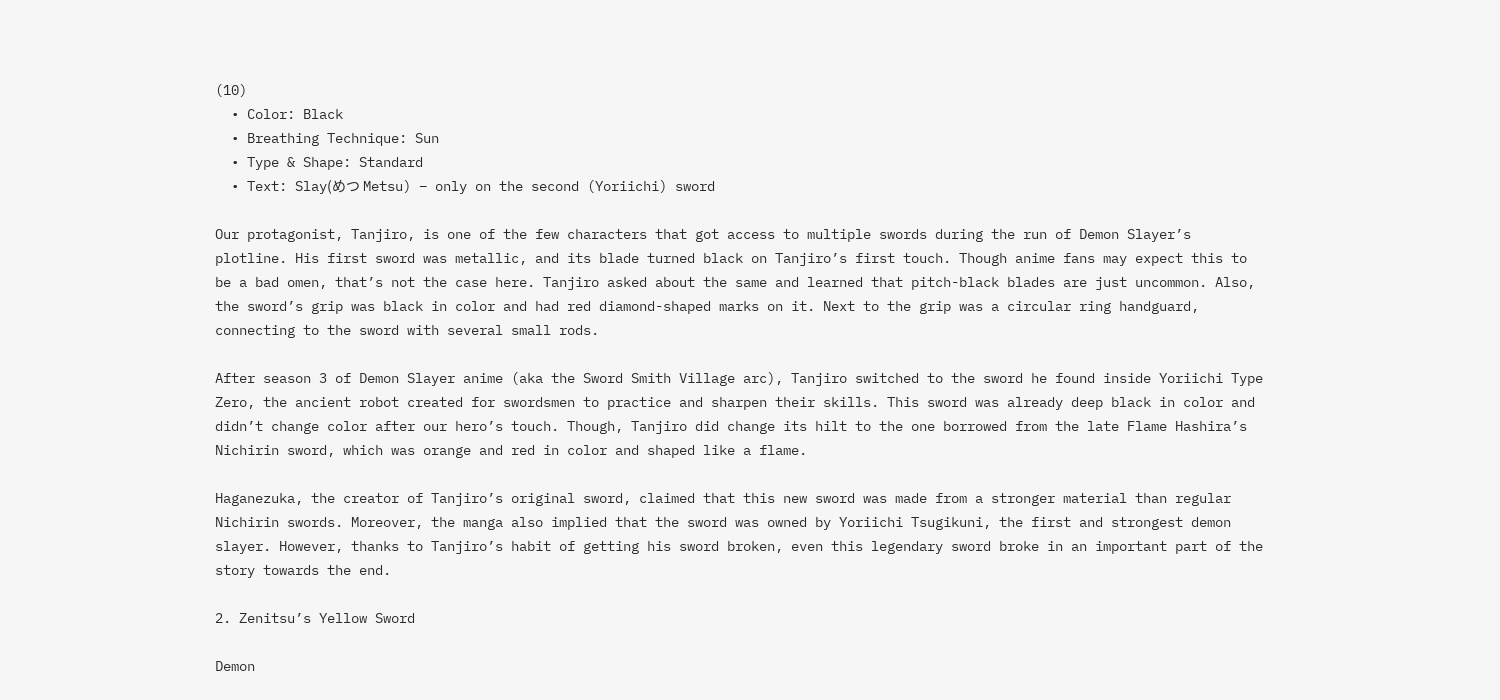(10)
  • Color: Black
  • Breathing Technique: Sun
  • Type & Shape: Standard
  • Text: Slay(めつ Metsu) – only on the second (Yoriichi) sword

Our protagonist, Tanjiro, is one of the few characters that got access to multiple swords during the run of Demon Slayer’s plotline. His first sword was metallic, and its blade turned black on Tanjiro’s first touch. Though anime fans may expect this to be a bad omen, that’s not the case here. Tanjiro asked about the same and learned that pitch-black blades are just uncommon. Also, the sword’s grip was black in color and had red diamond-shaped marks on it. Next to the grip was a circular ring handguard, connecting to the sword with several small rods.

After season 3 of Demon Slayer anime (aka the Sword Smith Village arc), Tanjiro switched to the sword he found inside Yoriichi Type Zero, the ancient robot created for swordsmen to practice and sharpen their skills. This sword was already deep black in color and didn’t change color after our hero’s touch. Though, Tanjiro did change its hilt to the one borrowed from the late Flame Hashira’s Nichirin sword, which was orange and red in color and shaped like a flame.

Haganezuka, the creator of Tanjiro’s original sword, claimed that this new sword was made from a stronger material than regular Nichirin swords. Moreover, the manga also implied that the sword was owned by Yoriichi Tsugikuni, the first and strongest demon slayer. However, thanks to Tanjiro’s habit of getting his sword broken, even this legendary sword broke in an important part of the story towards the end.

2. Zenitsu’s Yellow Sword

Demon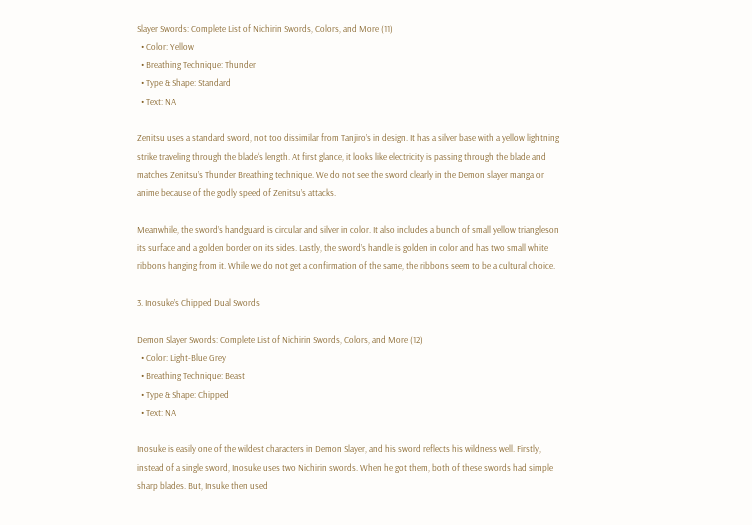Slayer Swords: Complete List of Nichirin Swords, Colors, and More (11)
  • Color: Yellow
  • Breathing Technique: Thunder
  • Type & Shape: Standard
  • Text: NA

Zenitsu uses a standard sword, not too dissimilar from Tanjiro’s in design. It has a silver base with a yellow lightning strike traveling through the blade‘s length. At first glance, it looks like electricity is passing through the blade and matches Zenitsu’s Thunder Breathing technique. We do not see the sword clearly in the Demon slayer manga or anime because of the godly speed of Zenitsu’s attacks.

Meanwhile, the sword’s handguard is circular and silver in color. It also includes a bunch of small yellow triangleson its surface and a golden border on its sides. Lastly, the sword’s handle is golden in color and has two small white ribbons hanging from it. While we do not get a confirmation of the same, the ribbons seem to be a cultural choice.

3. Inosuke’s Chipped Dual Swords

Demon Slayer Swords: Complete List of Nichirin Swords, Colors, and More (12)
  • Color: Light-Blue Grey
  • Breathing Technique: Beast
  • Type & Shape: Chipped
  • Text: NA

Inosuke is easily one of the wildest characters in Demon Slayer, and his sword reflects his wildness well. Firstly, instead of a single sword, Inosuke uses two Nichirin swords. When he got them, both of these swords had simple sharp blades. But, Insuke then used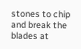stones to chip and break the blades at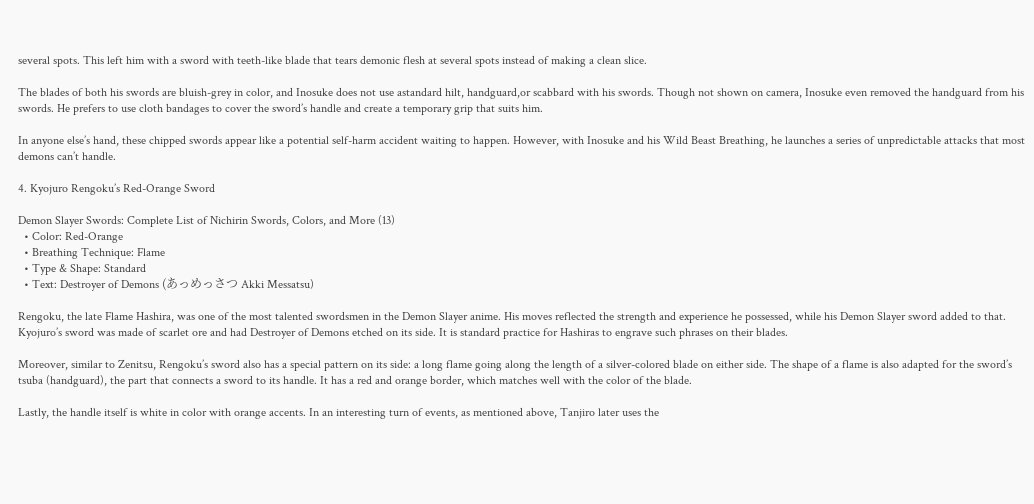several spots. This left him with a sword with teeth-like blade that tears demonic flesh at several spots instead of making a clean slice.

The blades of both his swords are bluish-grey in color, and Inosuke does not use astandard hilt, handguard,or scabbard with his swords. Though not shown on camera, Inosuke even removed the handguard from his swords. He prefers to use cloth bandages to cover the sword’s handle and create a temporary grip that suits him.

In anyone else’s hand, these chipped swords appear like a potential self-harm accident waiting to happen. However, with Inosuke and his Wild Beast Breathing, he launches a series of unpredictable attacks that most demons can’t handle.

4. Kyojuro Rengoku’s Red-Orange Sword

Demon Slayer Swords: Complete List of Nichirin Swords, Colors, and More (13)
  • Color: Red-Orange
  • Breathing Technique: Flame
  • Type & Shape: Standard
  • Text: Destroyer of Demons (あっめっさつ Akki Messatsu)

Rengoku, the late Flame Hashira, was one of the most talented swordsmen in the Demon Slayer anime. His moves reflected the strength and experience he possessed, while his Demon Slayer sword added to that. Kyojuro’s sword was made of scarlet ore and had Destroyer of Demons etched on its side. It is standard practice for Hashiras to engrave such phrases on their blades.

Moreover, similar to Zenitsu, Rengoku’s sword also has a special pattern on its side: a long flame going along the length of a silver-colored blade on either side. The shape of a flame is also adapted for the sword’s tsuba (handguard), the part that connects a sword to its handle. It has a red and orange border, which matches well with the color of the blade.

Lastly, the handle itself is white in color with orange accents. In an interesting turn of events, as mentioned above, Tanjiro later uses the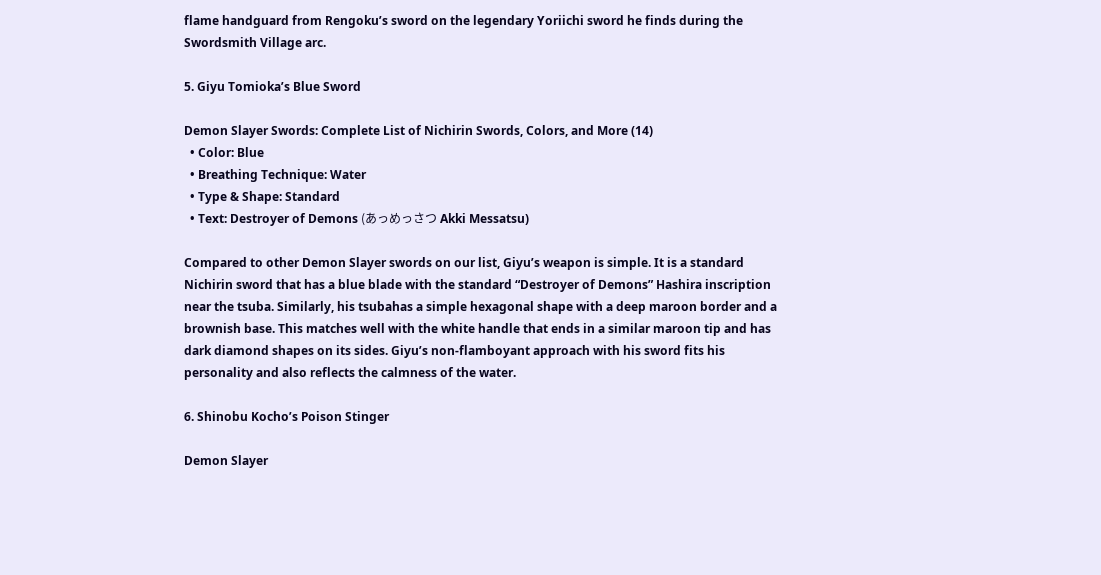flame handguard from Rengoku’s sword on the legendary Yoriichi sword he finds during the Swordsmith Village arc.

5. Giyu Tomioka’s Blue Sword

Demon Slayer Swords: Complete List of Nichirin Swords, Colors, and More (14)
  • Color: Blue
  • Breathing Technique: Water
  • Type & Shape: Standard
  • Text: Destroyer of Demons (あっめっさつ Akki Messatsu)

Compared to other Demon Slayer swords on our list, Giyu’s weapon is simple. It is a standard Nichirin sword that has a blue blade with the standard “Destroyer of Demons” Hashira inscription near the tsuba. Similarly, his tsubahas a simple hexagonal shape with a deep maroon border and a brownish base. This matches well with the white handle that ends in a similar maroon tip and has dark diamond shapes on its sides. Giyu’s non-flamboyant approach with his sword fits his personality and also reflects the calmness of the water.

6. Shinobu Kocho’s Poison Stinger

Demon Slayer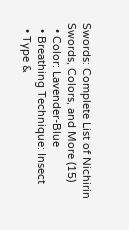Swords: Complete List of Nichirin Swords, Colors, and More (15)
  • Color: Lavender-Blue
  • Breathing Technique: Insect
  • Type &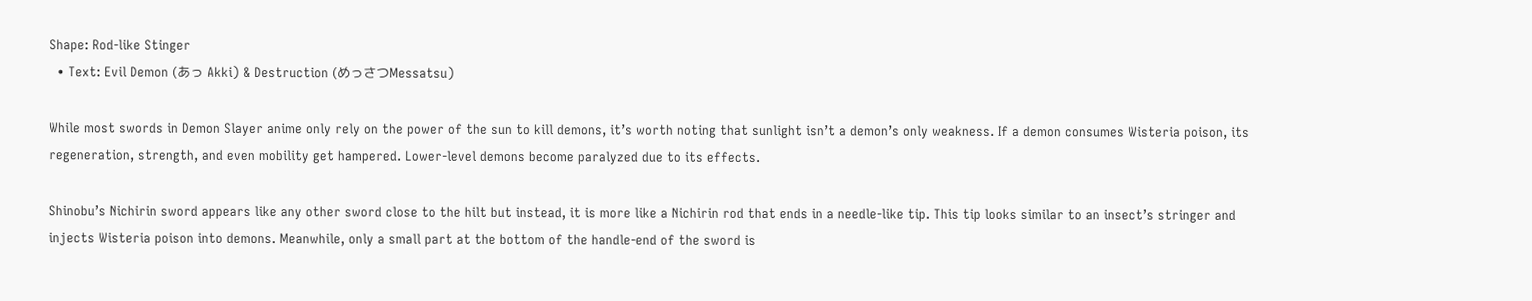Shape: Rod-like Stinger
  • Text: Evil Demon (あっ Akki) & Destruction (めっさつMessatsu)

While most swords in Demon Slayer anime only rely on the power of the sun to kill demons, it’s worth noting that sunlight isn’t a demon’s only weakness. If a demon consumes Wisteria poison, its regeneration, strength, and even mobility get hampered. Lower-level demons become paralyzed due to its effects.

Shinobu’s Nichirin sword appears like any other sword close to the hilt but instead, it is more like a Nichirin rod that ends in a needle-like tip. This tip looks similar to an insect’s stringer and injects Wisteria poison into demons. Meanwhile, only a small part at the bottom of the handle-end of the sword is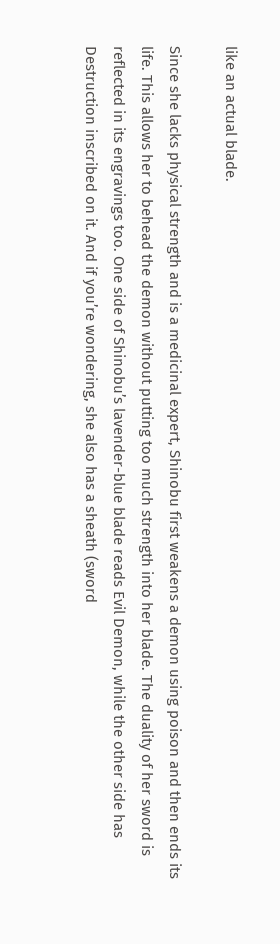like an actual blade.

Since she lacks physical strength and is a medicinal expert, Shinobu first weakens a demon using poison and then ends its life. This allows her to behead the demon without putting too much strength into her blade. The duality of her sword is reflected in its engravings too. One side of Shinobu’s lavender-blue blade reads Evil Demon, while the other side has Destruction inscribed on it. And if you’re wondering, she also has a sheath (sword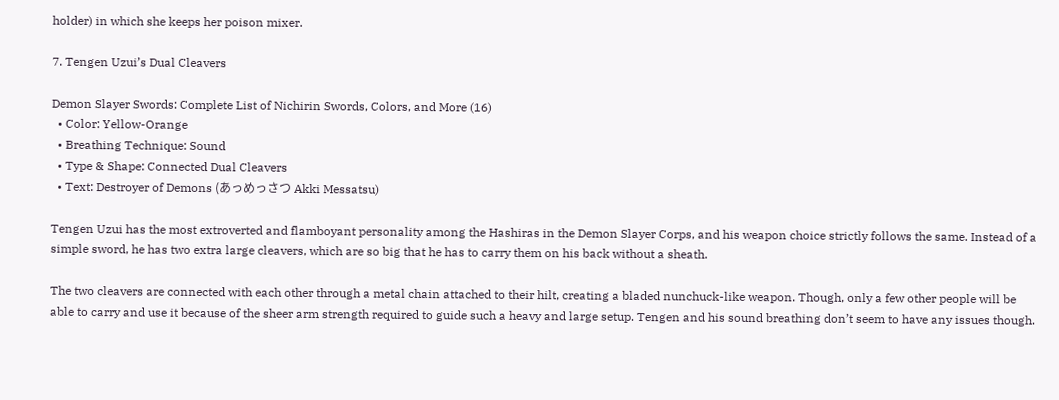holder) in which she keeps her poison mixer.

7. Tengen Uzui’s Dual Cleavers

Demon Slayer Swords: Complete List of Nichirin Swords, Colors, and More (16)
  • Color: Yellow-Orange
  • Breathing Technique: Sound
  • Type & Shape: Connected Dual Cleavers
  • Text: Destroyer of Demons (あっめっさつ Akki Messatsu)

Tengen Uzui has the most extroverted and flamboyant personality among the Hashiras in the Demon Slayer Corps, and his weapon choice strictly follows the same. Instead of a simple sword, he has two extra large cleavers, which are so big that he has to carry them on his back without a sheath.

The two cleavers are connected with each other through a metal chain attached to their hilt, creating a bladed nunchuck-like weapon. Though, only a few other people will be able to carry and use it because of the sheer arm strength required to guide such a heavy and large setup. Tengen and his sound breathing don’t seem to have any issues though.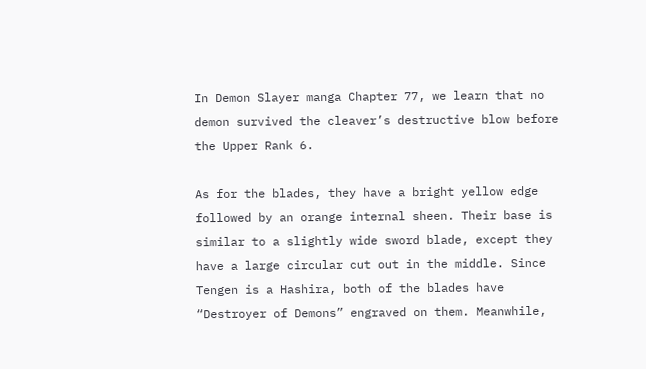In Demon Slayer manga Chapter 77, we learn that no demon survived the cleaver’s destructive blow before the Upper Rank 6.

As for the blades, they have a bright yellow edge followed by an orange internal sheen. Their base is similar to a slightly wide sword blade, except they have a large circular cut out in the middle. Since Tengen is a Hashira, both of the blades have “Destroyer of Demons” engraved on them. Meanwhile,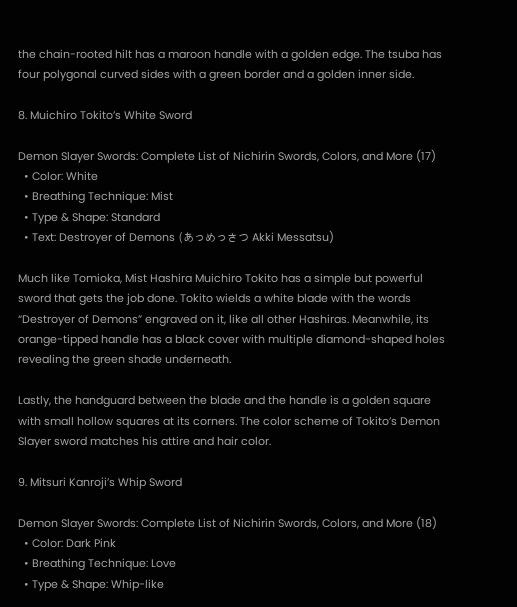the chain-rooted hilt has a maroon handle with a golden edge. The tsuba has four polygonal curved sides with a green border and a golden inner side.

8. Muichiro Tokito’s White Sword

Demon Slayer Swords: Complete List of Nichirin Swords, Colors, and More (17)
  • Color: White
  • Breathing Technique: Mist
  • Type & Shape: Standard
  • Text: Destroyer of Demons (あっめっさつ Akki Messatsu)

Much like Tomioka, Mist Hashira Muichiro Tokito has a simple but powerful sword that gets the job done. Tokito wields a white blade with the words “Destroyer of Demons” engraved on it, like all other Hashiras. Meanwhile, its orange-tipped handle has a black cover with multiple diamond-shaped holes revealing the green shade underneath.

Lastly, the handguard between the blade and the handle is a golden square with small hollow squares at its corners. The color scheme of Tokito’s Demon Slayer sword matches his attire and hair color.

9. Mitsuri Kanroji’s Whip Sword

Demon Slayer Swords: Complete List of Nichirin Swords, Colors, and More (18)
  • Color: Dark Pink
  • Breathing Technique: Love
  • Type & Shape: Whip-like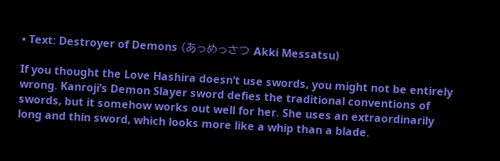• Text: Destroyer of Demons (あっめっさつ Akki Messatsu)

If you thought the Love Hashira doesn’t use swords, you might not be entirely wrong. Kanroji’s Demon Slayer sword defies the traditional conventions of swords, but it somehow works out well for her. She uses an extraordinarily long and thin sword, which looks more like a whip than a blade.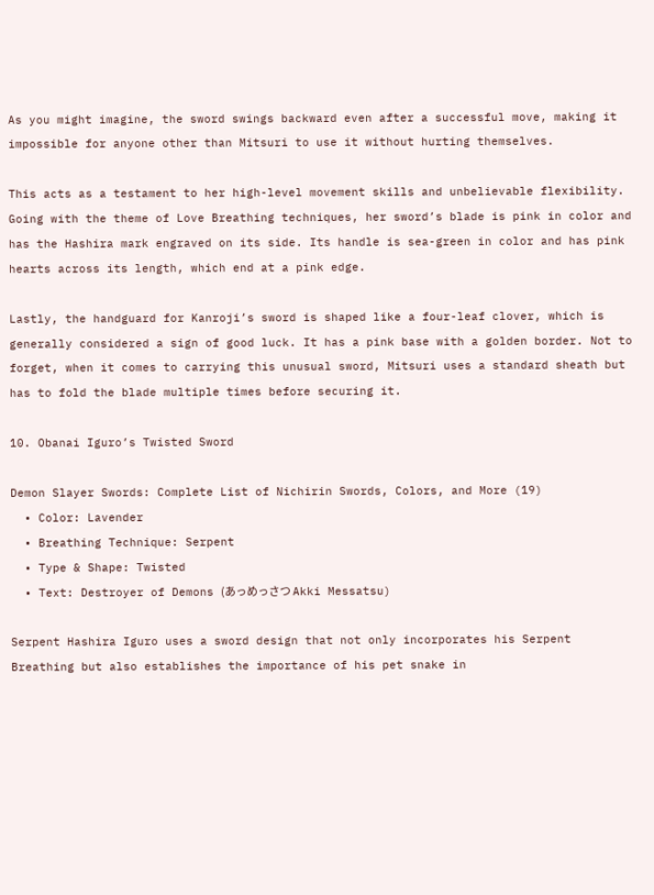As you might imagine, the sword swings backward even after a successful move, making it impossible for anyone other than Mitsuri to use it without hurting themselves.

This acts as a testament to her high-level movement skills and unbelievable flexibility. Going with the theme of Love Breathing techniques, her sword’s blade is pink in color and has the Hashira mark engraved on its side. Its handle is sea-green in color and has pink hearts across its length, which end at a pink edge.

Lastly, the handguard for Kanroji’s sword is shaped like a four-leaf clover, which is generally considered a sign of good luck. It has a pink base with a golden border. Not to forget, when it comes to carrying this unusual sword, Mitsuri uses a standard sheath but has to fold the blade multiple times before securing it.

10. Obanai Iguro’s Twisted Sword

Demon Slayer Swords: Complete List of Nichirin Swords, Colors, and More (19)
  • Color: Lavender
  • Breathing Technique: Serpent
  • Type & Shape: Twisted
  • Text: Destroyer of Demons (あっめっさつ Akki Messatsu)

Serpent Hashira Iguro uses a sword design that not only incorporates his Serpent Breathing but also establishes the importance of his pet snake in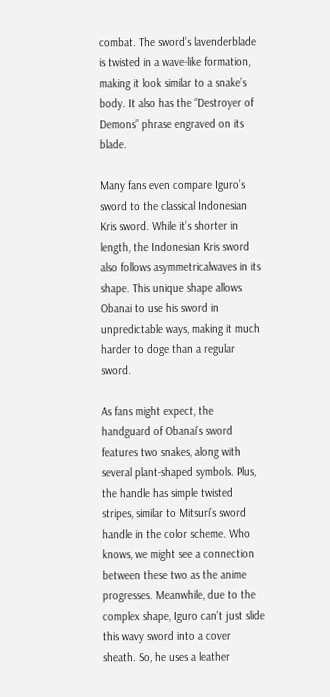combat. The sword’s lavenderblade is twisted in a wave-like formation, making it look similar to a snake’s body. It also has the “Destroyer of Demons” phrase engraved on its blade.

Many fans even compare Iguro’s sword to the classical Indonesian Kris sword. While it’s shorter in length, the Indonesian Kris sword also follows asymmetricalwaves in its shape. This unique shape allows Obanai to use his sword in unpredictable ways, making it much harder to doge than a regular sword.

As fans might expect, the handguard of Obanai’s sword features two snakes, along with several plant-shaped symbols. Plus, the handle has simple twisted stripes, similar to Mitsuri’s sword handle in the color scheme. Who knows, we might see a connection between these two as the anime progresses. Meanwhile, due to the complex shape, Iguro can’t just slide this wavy sword into a cover sheath. So, he uses a leather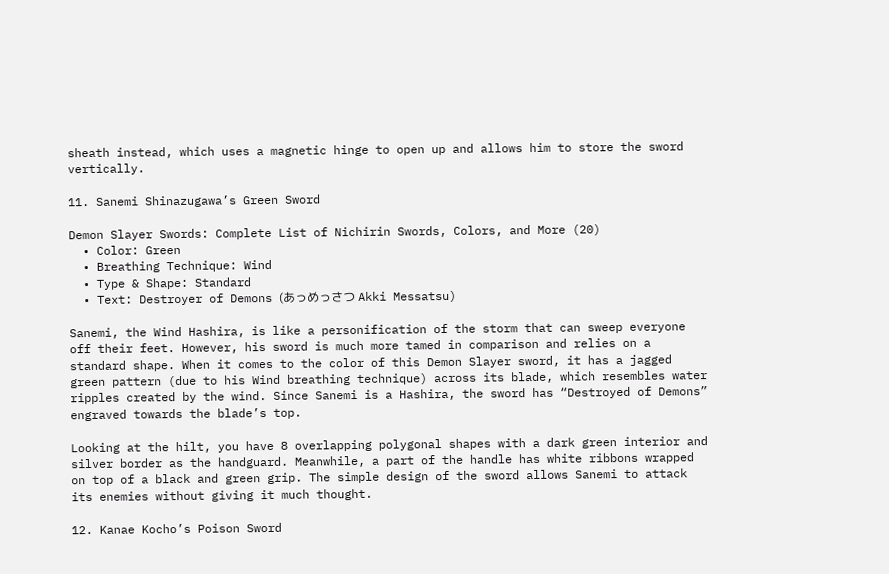sheath instead, which uses a magnetic hinge to open up and allows him to store the sword vertically.

11. Sanemi Shinazugawa’s Green Sword

Demon Slayer Swords: Complete List of Nichirin Swords, Colors, and More (20)
  • Color: Green
  • Breathing Technique: Wind
  • Type & Shape: Standard
  • Text: Destroyer of Demons (あっめっさつ Akki Messatsu)

Sanemi, the Wind Hashira, is like a personification of the storm that can sweep everyone off their feet. However, his sword is much more tamed in comparison and relies on a standard shape. When it comes to the color of this Demon Slayer sword, it has a jagged green pattern (due to his Wind breathing technique) across its blade, which resembles water ripples created by the wind. Since Sanemi is a Hashira, the sword has “Destroyed of Demons” engraved towards the blade’s top.

Looking at the hilt, you have 8 overlapping polygonal shapes with a dark green interior and silver border as the handguard. Meanwhile, a part of the handle has white ribbons wrapped on top of a black and green grip. The simple design of the sword allows Sanemi to attack its enemies without giving it much thought.

12. Kanae Kocho’s Poison Sword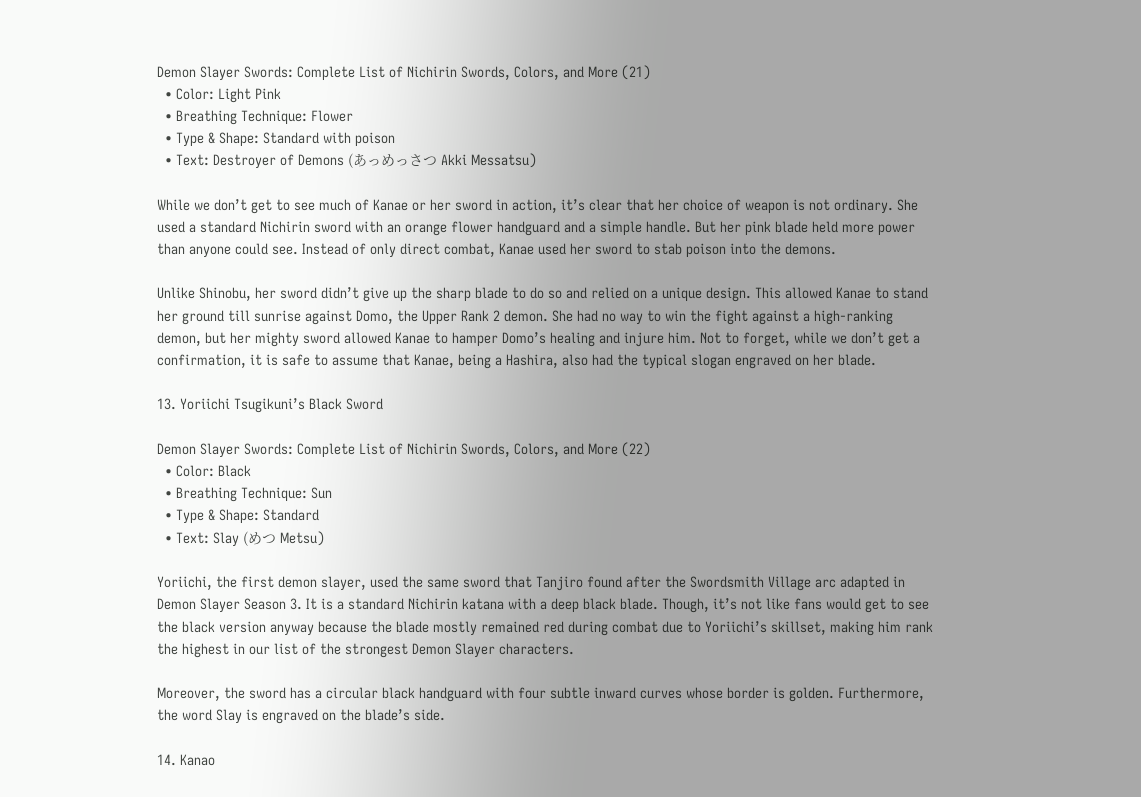Demon Slayer Swords: Complete List of Nichirin Swords, Colors, and More (21)
  • Color: Light Pink
  • Breathing Technique: Flower
  • Type & Shape: Standard with poison
  • Text: Destroyer of Demons (あっめっさつ Akki Messatsu)

While we don’t get to see much of Kanae or her sword in action, it’s clear that her choice of weapon is not ordinary. She used a standard Nichirin sword with an orange flower handguard and a simple handle. But her pink blade held more power than anyone could see. Instead of only direct combat, Kanae used her sword to stab poison into the demons.

Unlike Shinobu, her sword didn’t give up the sharp blade to do so and relied on a unique design. This allowed Kanae to stand her ground till sunrise against Domo, the Upper Rank 2 demon. She had no way to win the fight against a high-ranking demon, but her mighty sword allowed Kanae to hamper Domo’s healing and injure him. Not to forget, while we don’t get a confirmation, it is safe to assume that Kanae, being a Hashira, also had the typical slogan engraved on her blade.

13. Yoriichi Tsugikuni’s Black Sword

Demon Slayer Swords: Complete List of Nichirin Swords, Colors, and More (22)
  • Color: Black
  • Breathing Technique: Sun
  • Type & Shape: Standard
  • Text: Slay (めつ Metsu)

Yoriichi, the first demon slayer, used the same sword that Tanjiro found after the Swordsmith Village arc adapted in Demon Slayer Season 3. It is a standard Nichirin katana with a deep black blade. Though, it’s not like fans would get to see the black version anyway because the blade mostly remained red during combat due to Yoriichi’s skillset, making him rank the highest in our list of the strongest Demon Slayer characters.

Moreover, the sword has a circular black handguard with four subtle inward curves whose border is golden. Furthermore, the word Slay is engraved on the blade’s side.

14. Kanao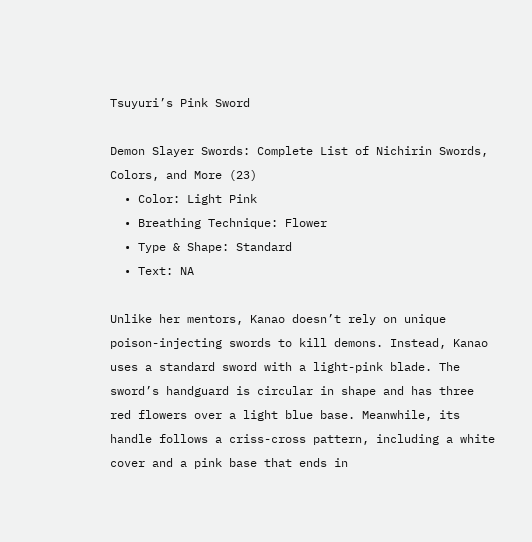Tsuyuri’s Pink Sword

Demon Slayer Swords: Complete List of Nichirin Swords, Colors, and More (23)
  • Color: Light Pink
  • Breathing Technique: Flower
  • Type & Shape: Standard
  • Text: NA

Unlike her mentors, Kanao doesn’t rely on unique poison-injecting swords to kill demons. Instead, Kanao uses a standard sword with a light-pink blade. The sword’s handguard is circular in shape and has three red flowers over a light blue base. Meanwhile, its handle follows a criss-cross pattern, including a white cover and a pink base that ends in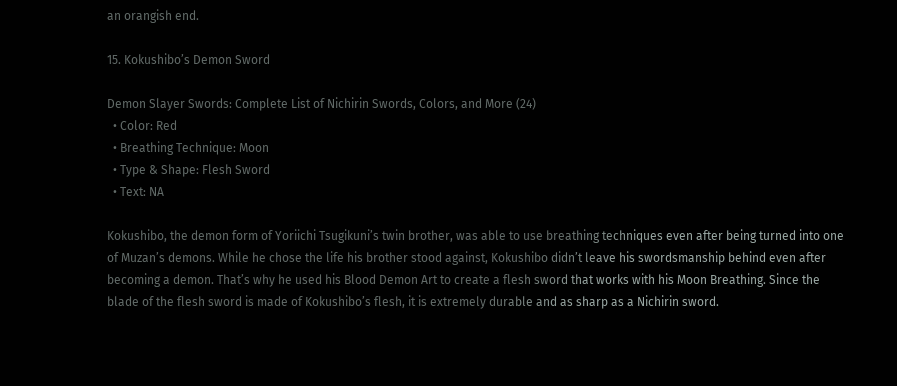an orangish end.

15. Kokushibo’s Demon Sword

Demon Slayer Swords: Complete List of Nichirin Swords, Colors, and More (24)
  • Color: Red
  • Breathing Technique: Moon
  • Type & Shape: Flesh Sword
  • Text: NA

Kokushibo, the demon form of Yoriichi Tsugikuni’s twin brother, was able to use breathing techniques even after being turned into one of Muzan’s demons. While he chose the life his brother stood against, Kokushibo didn’t leave his swordsmanship behind even after becoming a demon. That’s why he used his Blood Demon Art to create a flesh sword that works with his Moon Breathing. Since the blade of the flesh sword is made of Kokushibo’s flesh, it is extremely durable and as sharp as a Nichirin sword.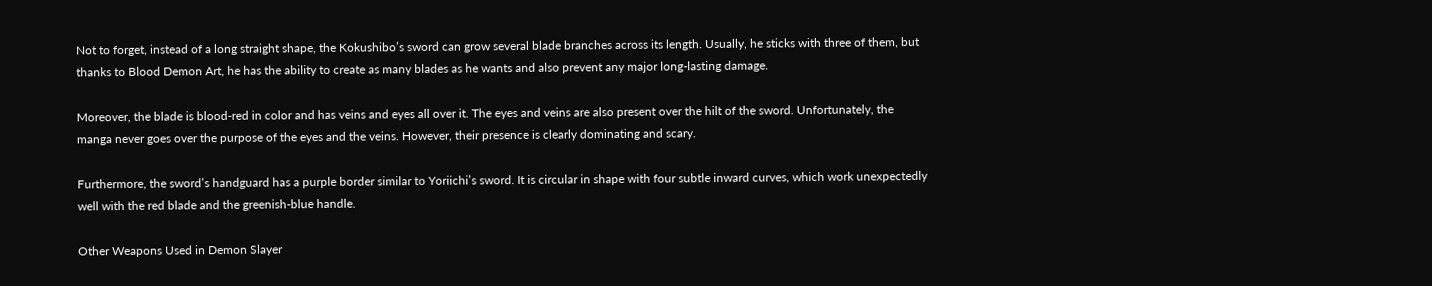Not to forget, instead of a long straight shape, the Kokushibo’s sword can grow several blade branches across its length. Usually, he sticks with three of them, but thanks to Blood Demon Art, he has the ability to create as many blades as he wants and also prevent any major long-lasting damage.

Moreover, the blade is blood-red in color and has veins and eyes all over it. The eyes and veins are also present over the hilt of the sword. Unfortunately, the manga never goes over the purpose of the eyes and the veins. However, their presence is clearly dominating and scary.

Furthermore, the sword’s handguard has a purple border similar to Yoriichi’s sword. It is circular in shape with four subtle inward curves, which work unexpectedly well with the red blade and the greenish-blue handle.

Other Weapons Used in Demon Slayer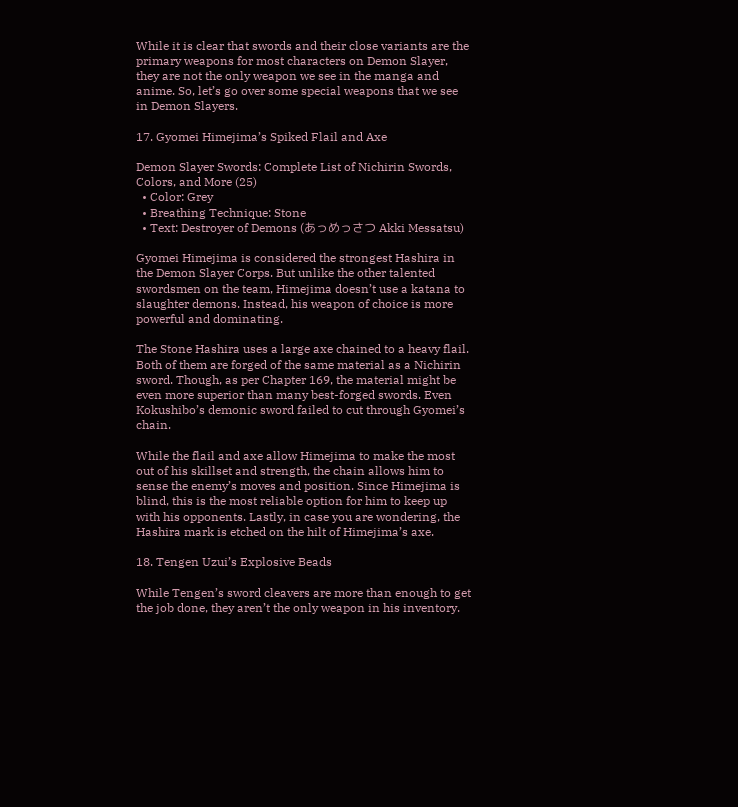While it is clear that swords and their close variants are the primary weapons for most characters on Demon Slayer, they are not the only weapon we see in the manga and anime. So, let’s go over some special weapons that we see in Demon Slayers.

17. Gyomei Himejima’s Spiked Flail and Axe

Demon Slayer Swords: Complete List of Nichirin Swords, Colors, and More (25)
  • Color: Grey
  • Breathing Technique: Stone
  • Text: Destroyer of Demons (あっめっさつ Akki Messatsu)

Gyomei Himejima is considered the strongest Hashira in the Demon Slayer Corps. But unlike the other talented swordsmen on the team, Himejima doesn’t use a katana to slaughter demons. Instead, his weapon of choice is more powerful and dominating.

The Stone Hashira uses a large axe chained to a heavy flail. Both of them are forged of the same material as a Nichirin sword. Though, as per Chapter 169, the material might be even more superior than many best-forged swords. Even Kokushibo’s demonic sword failed to cut through Gyomei’s chain.

While the flail and axe allow Himejima to make the most out of his skillset and strength, the chain allows him to sense the enemy’s moves and position. Since Himejima is blind, this is the most reliable option for him to keep up with his opponents. Lastly, in case you are wondering, the Hashira mark is etched on the hilt of Himejima’s axe.

18. Tengen Uzui’s Explosive Beads

While Tengen’s sword cleavers are more than enough to get the job done, they aren’t the only weapon in his inventory.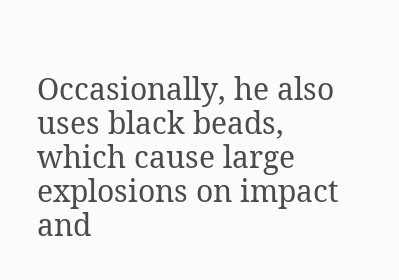Occasionally, he also uses black beads, which cause large explosions on impact and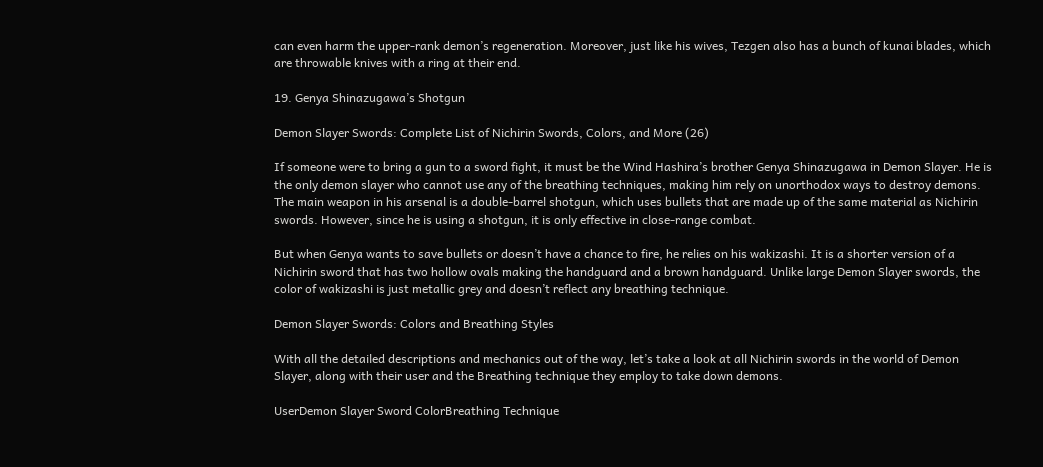can even harm the upper-rank demon’s regeneration. Moreover, just like his wives, Tezgen also has a bunch of kunai blades, which are throwable knives with a ring at their end.

19. Genya Shinazugawa’s Shotgun

Demon Slayer Swords: Complete List of Nichirin Swords, Colors, and More (26)

If someone were to bring a gun to a sword fight, it must be the Wind Hashira’s brother Genya Shinazugawa in Demon Slayer. He is the only demon slayer who cannot use any of the breathing techniques, making him rely on unorthodox ways to destroy demons. The main weapon in his arsenal is a double-barrel shotgun, which uses bullets that are made up of the same material as Nichirin swords. However, since he is using a shotgun, it is only effective in close-range combat.

But when Genya wants to save bullets or doesn’t have a chance to fire, he relies on his wakizashi. It is a shorter version of a Nichirin sword that has two hollow ovals making the handguard and a brown handguard. Unlike large Demon Slayer swords, the color of wakizashi is just metallic grey and doesn’t reflect any breathing technique.

Demon Slayer Swords: Colors and Breathing Styles

With all the detailed descriptions and mechanics out of the way, let’s take a look at all Nichirin swords in the world of Demon Slayer, along with their user and the Breathing technique they employ to take down demons.

UserDemon Slayer Sword ColorBreathing Technique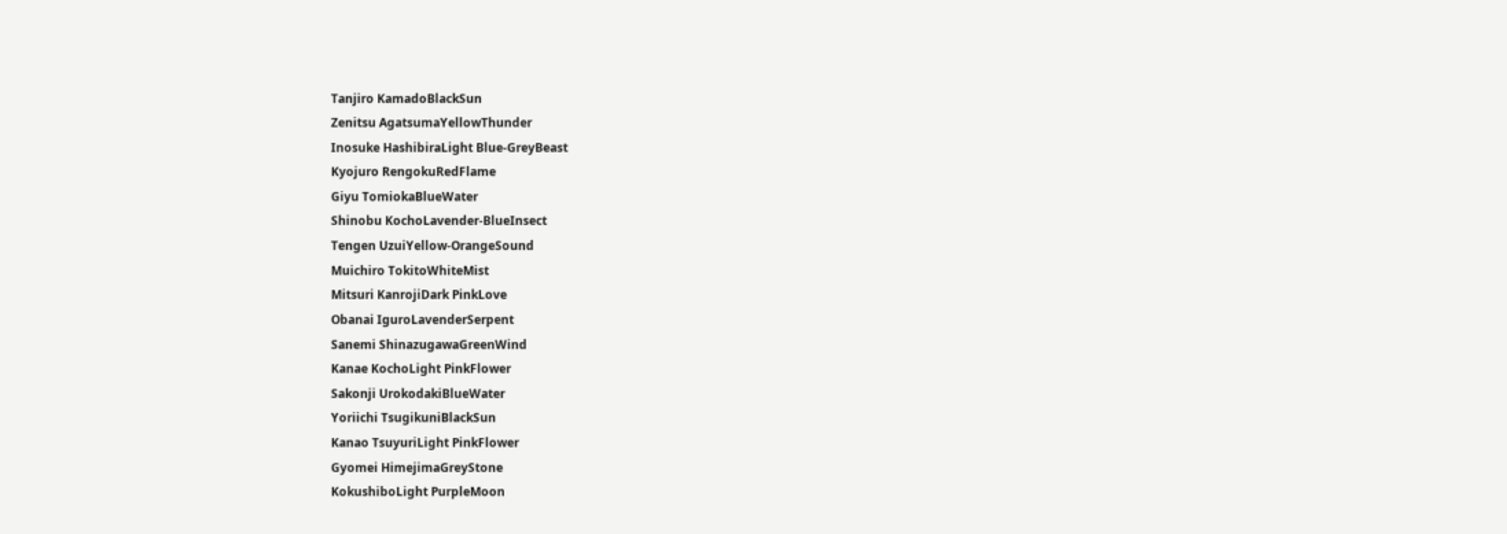Tanjiro KamadoBlackSun
Zenitsu AgatsumaYellowThunder
Inosuke HashibiraLight Blue-GreyBeast
Kyojuro RengokuRedFlame
Giyu TomiokaBlueWater
Shinobu KochoLavender-BlueInsect
Tengen UzuiYellow-OrangeSound
Muichiro TokitoWhiteMist
Mitsuri KanrojiDark PinkLove
Obanai IguroLavenderSerpent
Sanemi ShinazugawaGreenWind
Kanae KochoLight PinkFlower
Sakonji UrokodakiBlueWater
Yoriichi TsugikuniBlackSun
Kanao TsuyuriLight PinkFlower
Gyomei HimejimaGreyStone
KokushiboLight PurpleMoon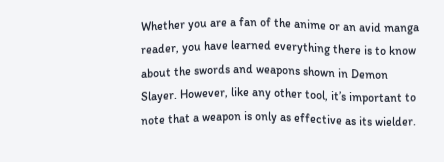Whether you are a fan of the anime or an avid manga reader, you have learned everything there is to know about the swords and weapons shown in Demon Slayer. However, like any other tool, it’s important to note that a weapon is only as effective as its wielder.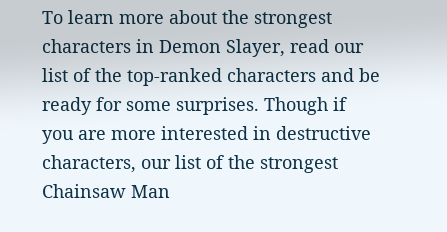To learn more about the strongest characters in Demon Slayer, read our list of the top-ranked characters and be ready for some surprises. Though if you are more interested in destructive characters, our list of the strongest Chainsaw Man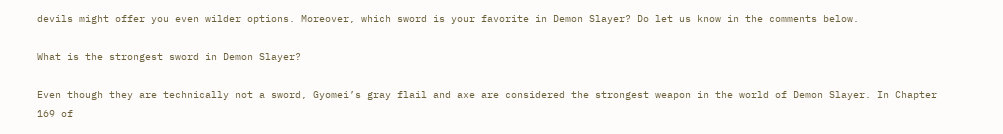devils might offer you even wilder options. Moreover, which sword is your favorite in Demon Slayer? Do let us know in the comments below.

What is the strongest sword in Demon Slayer?

Even though they are technically not a sword, Gyomei’s gray flail and axe are considered the strongest weapon in the world of Demon Slayer. In Chapter 169 of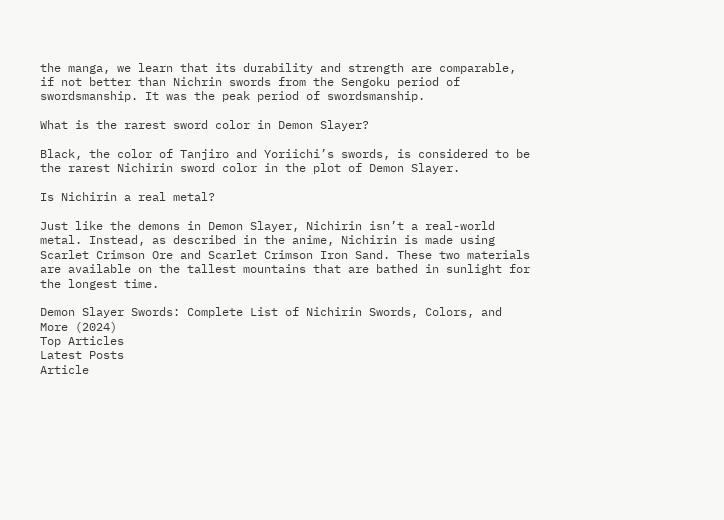the manga, we learn that its durability and strength are comparable, if not better than Nichrin swords from the Sengoku period of swordsmanship. It was the peak period of swordsmanship.

What is the rarest sword color in Demon Slayer?

Black, the color of Tanjiro and Yoriichi’s swords, is considered to be the rarest Nichirin sword color in the plot of Demon Slayer.

Is Nichirin a real metal?

Just like the demons in Demon Slayer, Nichirin isn’t a real-world metal. Instead, as described in the anime, Nichirin is made using Scarlet Crimson Ore and Scarlet Crimson Iron Sand. These two materials are available on the tallest mountains that are bathed in sunlight for the longest time.

Demon Slayer Swords: Complete List of Nichirin Swords, Colors, and More (2024)
Top Articles
Latest Posts
Article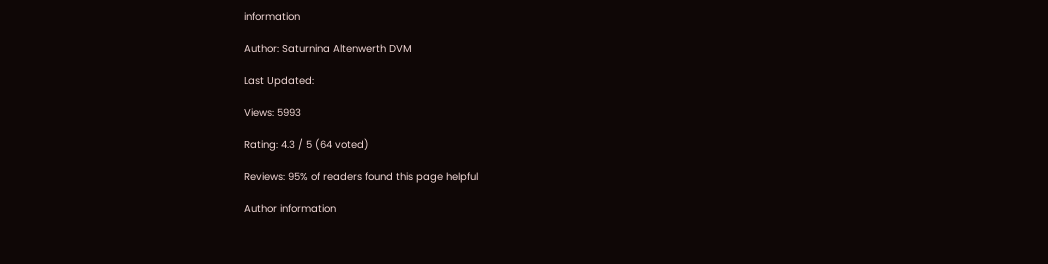information

Author: Saturnina Altenwerth DVM

Last Updated:

Views: 5993

Rating: 4.3 / 5 (64 voted)

Reviews: 95% of readers found this page helpful

Author information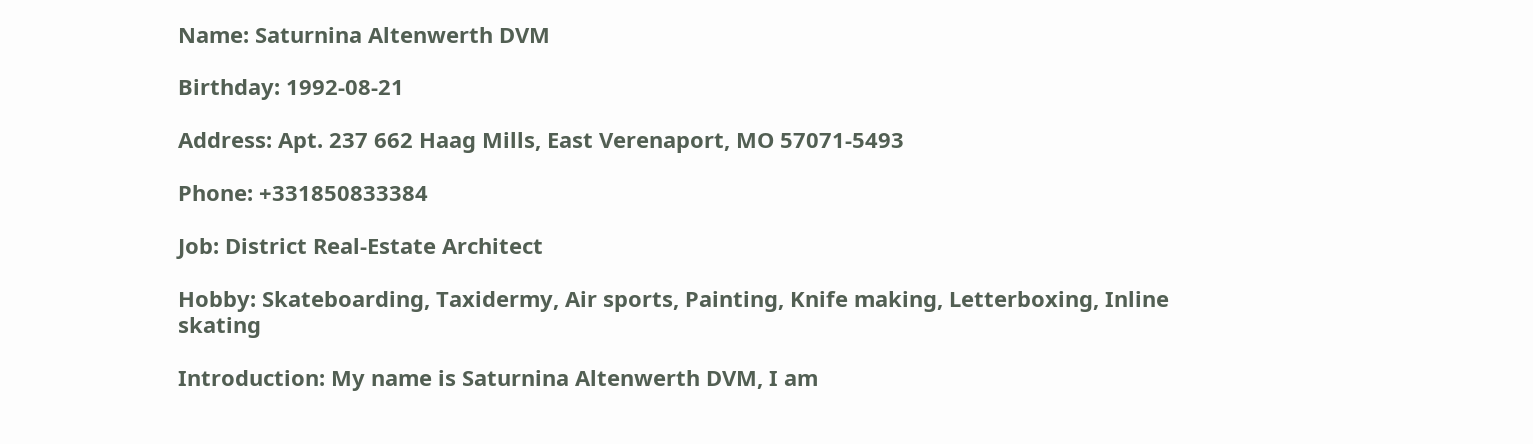Name: Saturnina Altenwerth DVM

Birthday: 1992-08-21

Address: Apt. 237 662 Haag Mills, East Verenaport, MO 57071-5493

Phone: +331850833384

Job: District Real-Estate Architect

Hobby: Skateboarding, Taxidermy, Air sports, Painting, Knife making, Letterboxing, Inline skating

Introduction: My name is Saturnina Altenwerth DVM, I am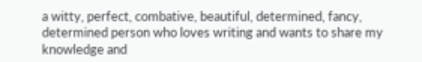a witty, perfect, combative, beautiful, determined, fancy, determined person who loves writing and wants to share my knowledge and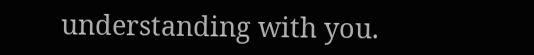understanding with you.